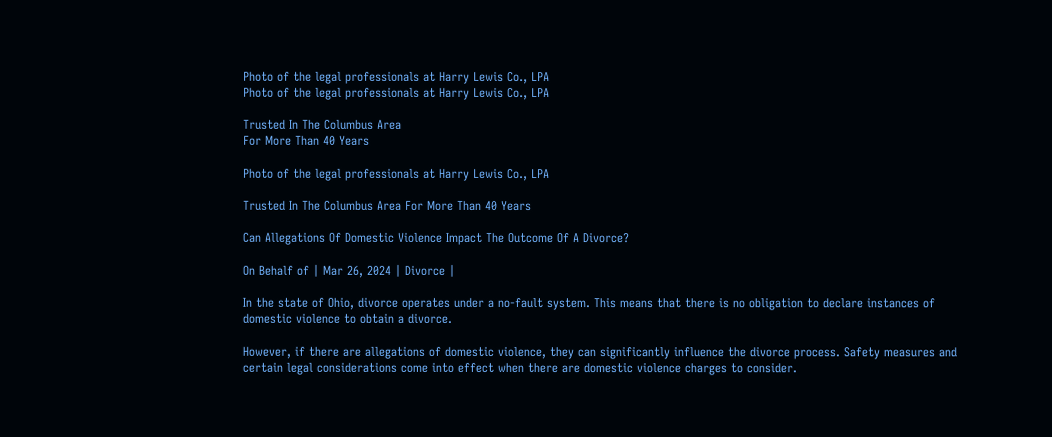Photo of the legal professionals at Harry Lewis Co., LPA
Photo of the legal professionals at Harry Lewis Co., LPA

Trusted In The Columbus Area
For More Than 40 Years

Photo of the legal professionals at Harry Lewis Co., LPA

Trusted In The Columbus Area For More Than 40 Years

Can Allegations Of Domestic Violence Impact The Outcome Of A Divorce?

On Behalf of | Mar 26, 2024 | Divorce |

In the state of Ohio, divorce operates under a no-fault system. This means that there is no obligation to declare instances of domestic violence to obtain a divorce.

However, if there are allegations of domestic violence, they can significantly influence the divorce process. Safety measures and certain legal considerations come into effect when there are domestic violence charges to consider.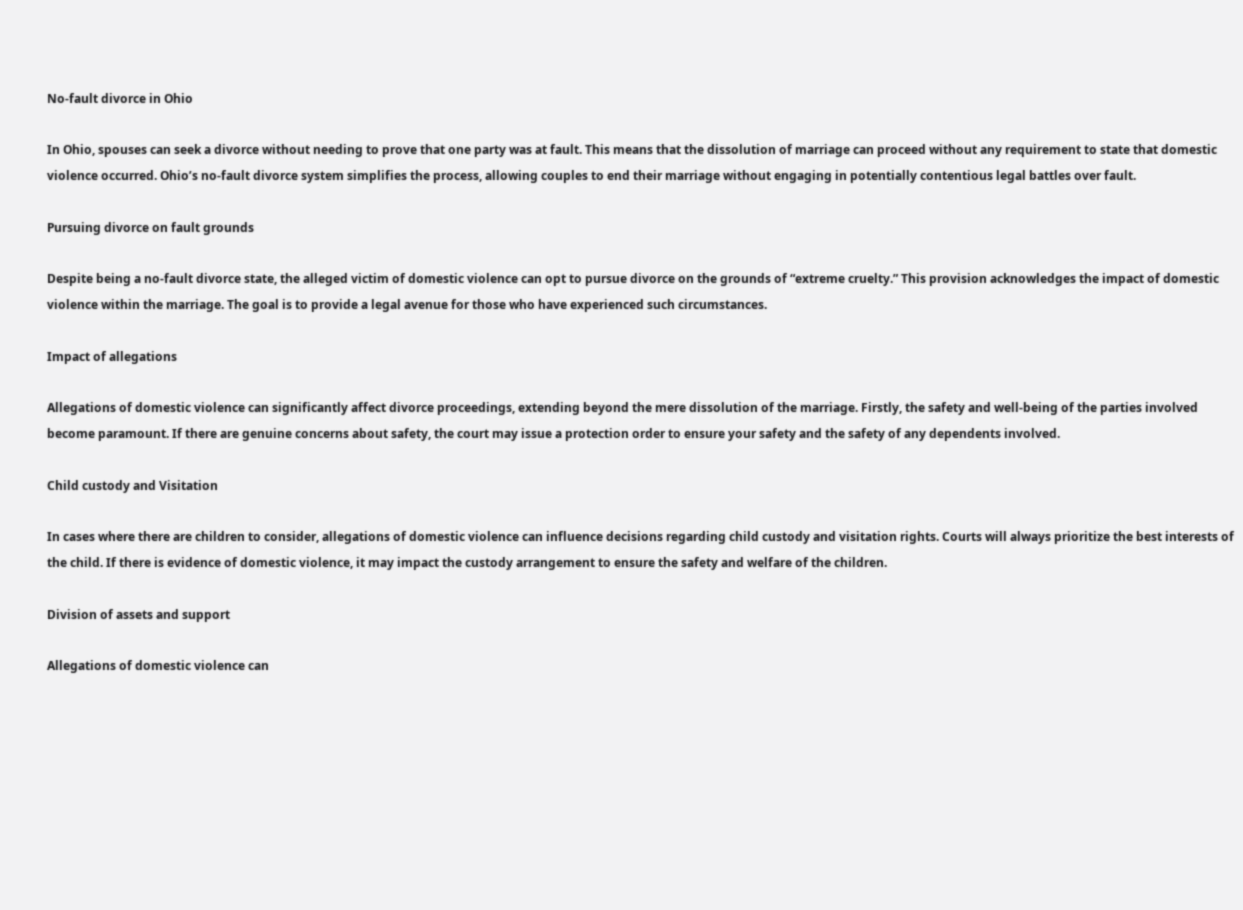No-fault divorce in Ohio

In Ohio, spouses can seek a divorce without needing to prove that one party was at fault. This means that the dissolution of marriage can proceed without any requirement to state that domestic violence occurred. Ohio’s no-fault divorce system simplifies the process, allowing couples to end their marriage without engaging in potentially contentious legal battles over fault.

Pursuing divorce on fault grounds

Despite being a no-fault divorce state, the alleged victim of domestic violence can opt to pursue divorce on the grounds of “extreme cruelty.” This provision acknowledges the impact of domestic violence within the marriage. The goal is to provide a legal avenue for those who have experienced such circumstances.

Impact of allegations

Allegations of domestic violence can significantly affect divorce proceedings, extending beyond the mere dissolution of the marriage. Firstly, the safety and well-being of the parties involved become paramount. If there are genuine concerns about safety, the court may issue a protection order to ensure your safety and the safety of any dependents involved.

Child custody and Visitation

In cases where there are children to consider, allegations of domestic violence can influence decisions regarding child custody and visitation rights. Courts will always prioritize the best interests of the child. If there is evidence of domestic violence, it may impact the custody arrangement to ensure the safety and welfare of the children.

Division of assets and support

Allegations of domestic violence can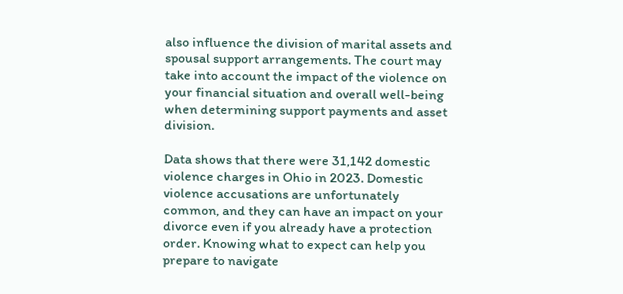also influence the division of marital assets and spousal support arrangements. The court may take into account the impact of the violence on your financial situation and overall well-being when determining support payments and asset division.

Data shows that there were 31,142 domestic violence charges in Ohio in 2023. Domestic violence accusations are unfortunately common, and they can have an impact on your divorce even if you already have a protection order. Knowing what to expect can help you prepare to navigate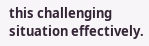this challenging situation effectively.